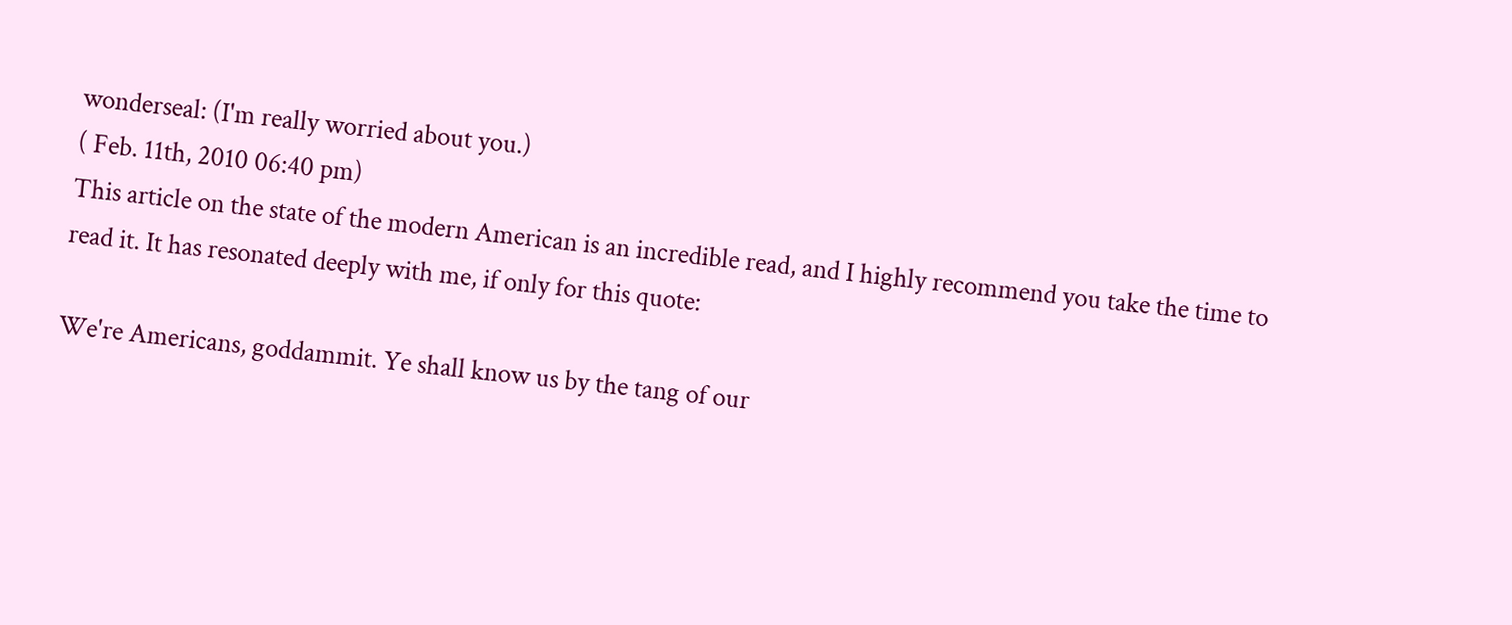wonderseal: (I'm really worried about you.)
( Feb. 11th, 2010 06:40 pm)
This article on the state of the modern American is an incredible read, and I highly recommend you take the time to read it. It has resonated deeply with me, if only for this quote:

We're Americans, goddammit. Ye shall know us by the tang of our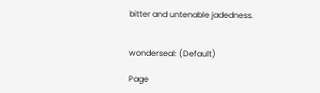bitter and untenable jadedness.


wonderseal: (Default)

Page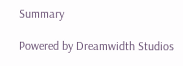Summary

Powered by Dreamwidth Studios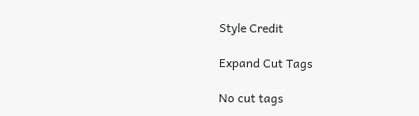Style Credit

Expand Cut Tags

No cut tags